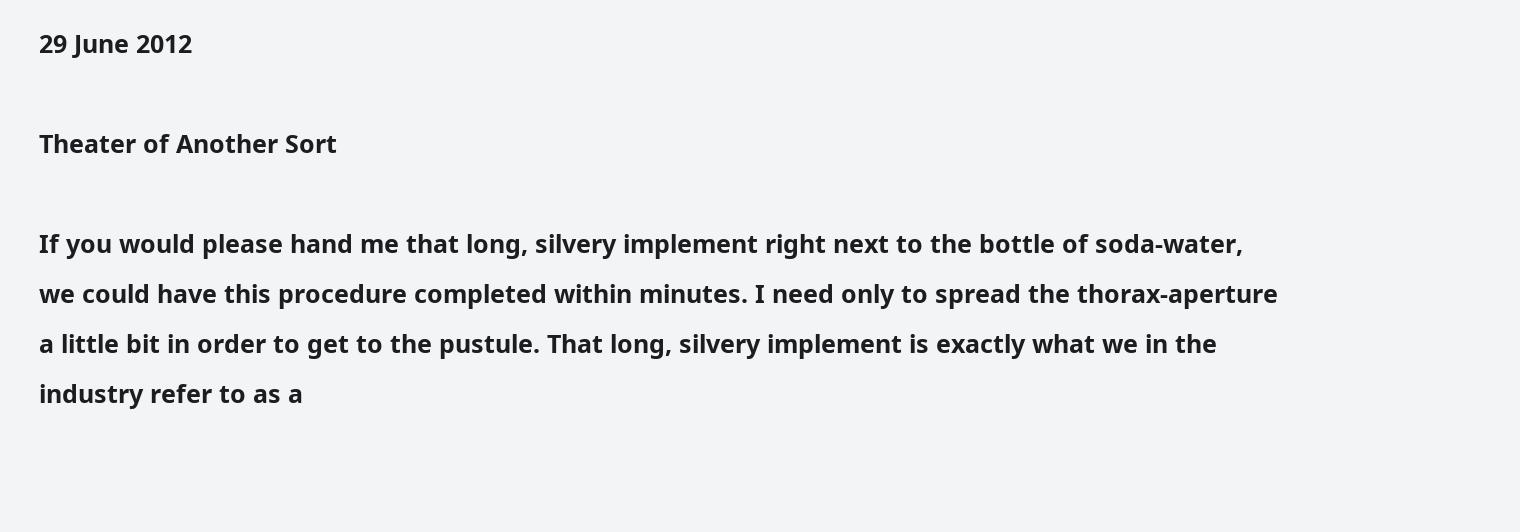29 June 2012

Theater of Another Sort

If you would please hand me that long, silvery implement right next to the bottle of soda-water, we could have this procedure completed within minutes. I need only to spread the thorax-aperture a little bit in order to get to the pustule. That long, silvery implement is exactly what we in the industry refer to as a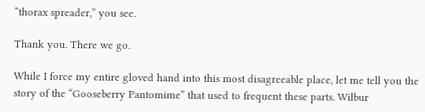“thorax spreader,” you see.

Thank you. There we go.

While I force my entire gloved hand into this most disagreeable place, let me tell you the story of the “Gooseberry Pantomime” that used to frequent these parts. Wilbur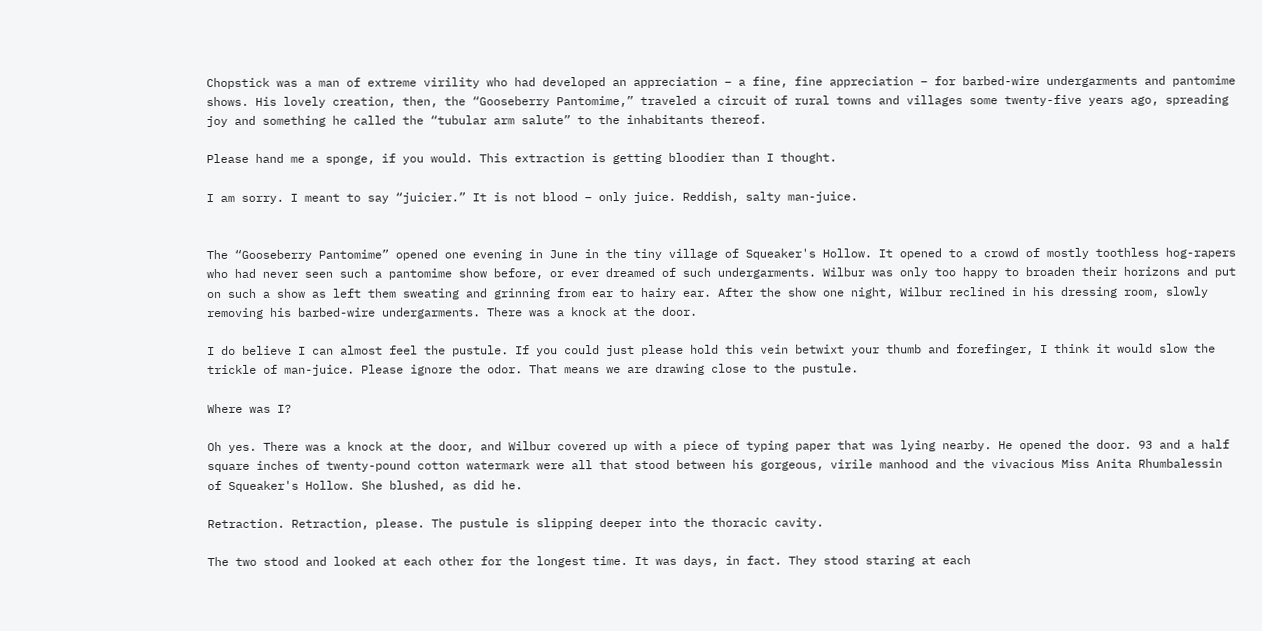Chopstick was a man of extreme virility who had developed an appreciation – a fine, fine appreciation – for barbed-wire undergarments and pantomime shows. His lovely creation, then, the “Gooseberry Pantomime,” traveled a circuit of rural towns and villages some twenty-five years ago, spreading joy and something he called the “tubular arm salute” to the inhabitants thereof.

Please hand me a sponge, if you would. This extraction is getting bloodier than I thought.

I am sorry. I meant to say “juicier.” It is not blood – only juice. Reddish, salty man-juice.


The “Gooseberry Pantomime” opened one evening in June in the tiny village of Squeaker's Hollow. It opened to a crowd of mostly toothless hog-rapers who had never seen such a pantomime show before, or ever dreamed of such undergarments. Wilbur was only too happy to broaden their horizons and put on such a show as left them sweating and grinning from ear to hairy ear. After the show one night, Wilbur reclined in his dressing room, slowly removing his barbed-wire undergarments. There was a knock at the door.

I do believe I can almost feel the pustule. If you could just please hold this vein betwixt your thumb and forefinger, I think it would slow the trickle of man-juice. Please ignore the odor. That means we are drawing close to the pustule.

Where was I?

Oh yes. There was a knock at the door, and Wilbur covered up with a piece of typing paper that was lying nearby. He opened the door. 93 and a half square inches of twenty-pound cotton watermark were all that stood between his gorgeous, virile manhood and the vivacious Miss Anita Rhumbalessin of Squeaker's Hollow. She blushed, as did he.

Retraction. Retraction, please. The pustule is slipping deeper into the thoracic cavity.

The two stood and looked at each other for the longest time. It was days, in fact. They stood staring at each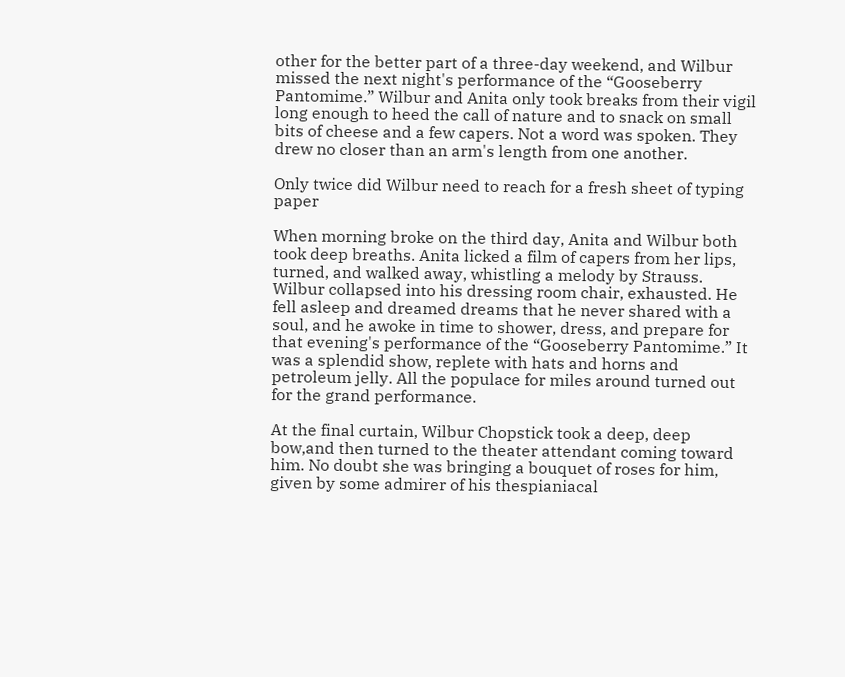other for the better part of a three-day weekend, and Wilbur missed the next night's performance of the “Gooseberry Pantomime.” Wilbur and Anita only took breaks from their vigil long enough to heed the call of nature and to snack on small bits of cheese and a few capers. Not a word was spoken. They drew no closer than an arm's length from one another.

Only twice did Wilbur need to reach for a fresh sheet of typing paper

When morning broke on the third day, Anita and Wilbur both took deep breaths. Anita licked a film of capers from her lips, turned, and walked away, whistling a melody by Strauss. Wilbur collapsed into his dressing room chair, exhausted. He fell asleep and dreamed dreams that he never shared with a soul, and he awoke in time to shower, dress, and prepare for that evening's performance of the “Gooseberry Pantomime.” It was a splendid show, replete with hats and horns and petroleum jelly. All the populace for miles around turned out for the grand performance.

At the final curtain, Wilbur Chopstick took a deep, deep bow,and then turned to the theater attendant coming toward him. No doubt she was bringing a bouquet of roses for him, given by some admirer of his thespianiacal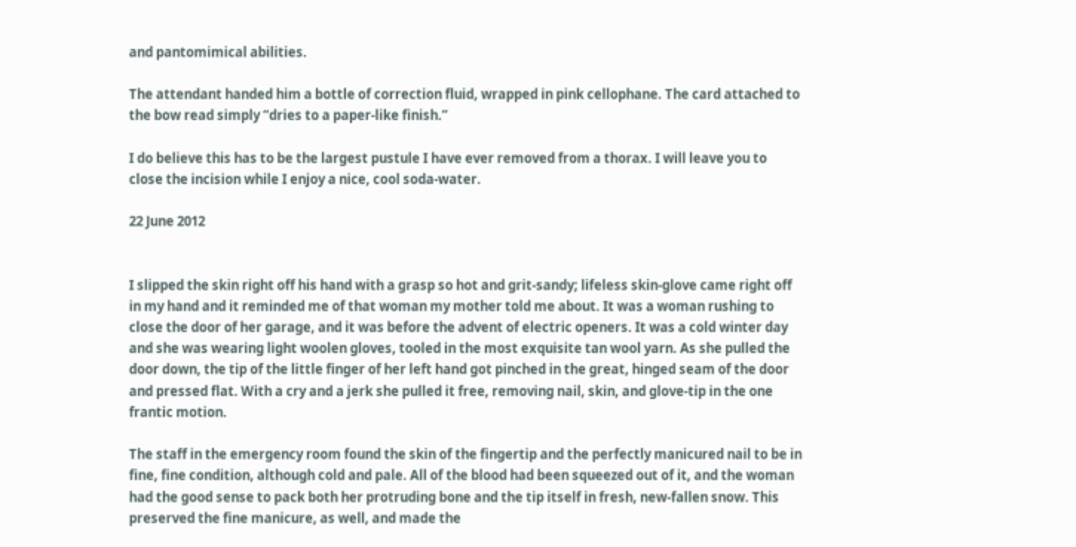and pantomimical abilities.

The attendant handed him a bottle of correction fluid, wrapped in pink cellophane. The card attached to the bow read simply “dries to a paper-like finish.”

I do believe this has to be the largest pustule I have ever removed from a thorax. I will leave you to close the incision while I enjoy a nice, cool soda-water.

22 June 2012


I slipped the skin right off his hand with a grasp so hot and grit-sandy; lifeless skin-glove came right off in my hand and it reminded me of that woman my mother told me about. It was a woman rushing to close the door of her garage, and it was before the advent of electric openers. It was a cold winter day and she was wearing light woolen gloves, tooled in the most exquisite tan wool yarn. As she pulled the door down, the tip of the little finger of her left hand got pinched in the great, hinged seam of the door and pressed flat. With a cry and a jerk she pulled it free, removing nail, skin, and glove-tip in the one frantic motion.

The staff in the emergency room found the skin of the fingertip and the perfectly manicured nail to be in fine, fine condition, although cold and pale. All of the blood had been squeezed out of it, and the woman had the good sense to pack both her protruding bone and the tip itself in fresh, new-fallen snow. This preserved the fine manicure, as well, and made the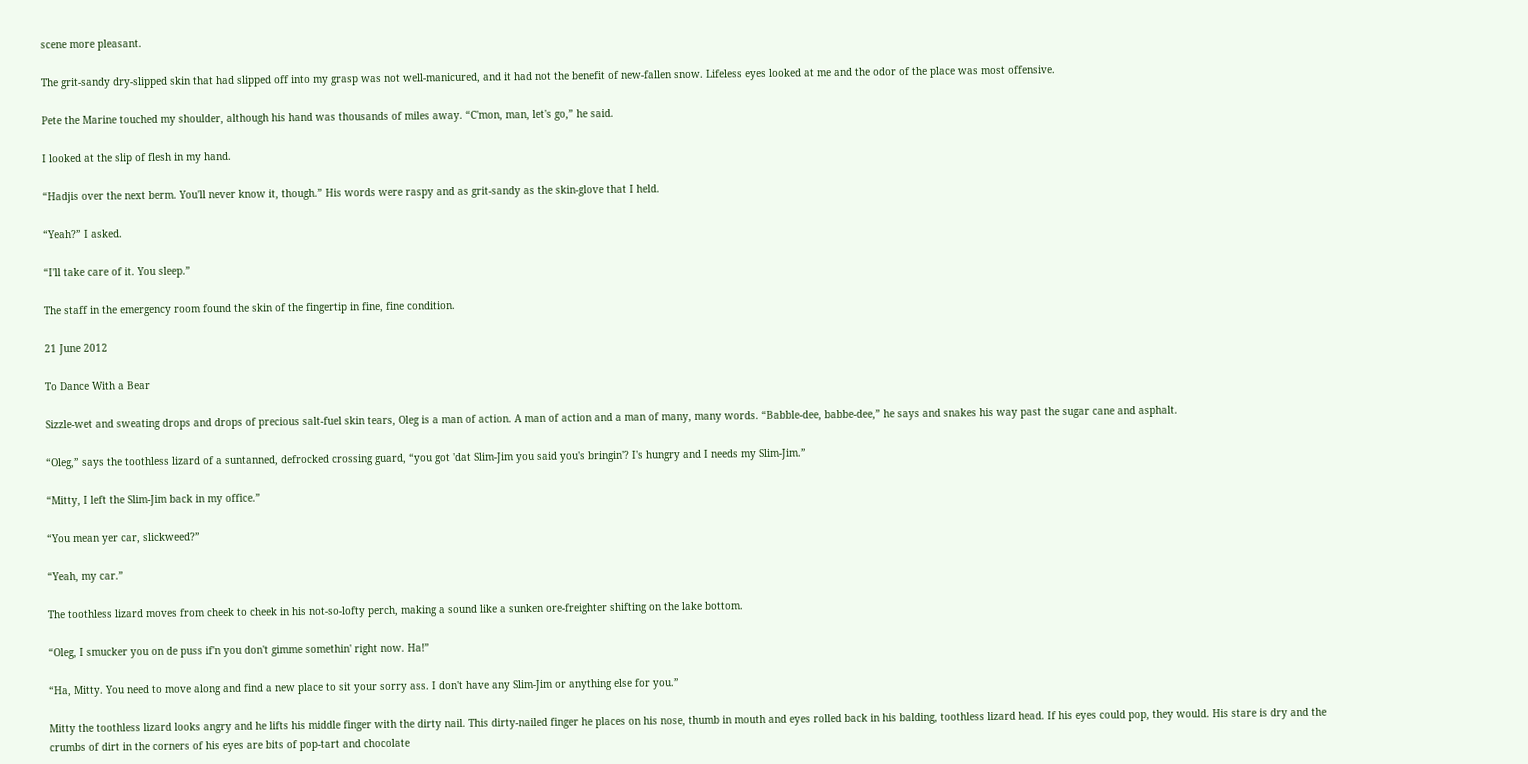scene more pleasant.

The grit-sandy dry-slipped skin that had slipped off into my grasp was not well-manicured, and it had not the benefit of new-fallen snow. Lifeless eyes looked at me and the odor of the place was most offensive.

Pete the Marine touched my shoulder, although his hand was thousands of miles away. “C'mon, man, let's go,” he said.

I looked at the slip of flesh in my hand.

“Hadjis over the next berm. You'll never know it, though.” His words were raspy and as grit-sandy as the skin-glove that I held.

“Yeah?” I asked.

“I'll take care of it. You sleep.”

The staff in the emergency room found the skin of the fingertip in fine, fine condition.

21 June 2012

To Dance With a Bear

Sizzle-wet and sweating drops and drops of precious salt-fuel skin tears, Oleg is a man of action. A man of action and a man of many, many words. “Babble-dee, babbe-dee,” he says and snakes his way past the sugar cane and asphalt.

“Oleg,” says the toothless lizard of a suntanned, defrocked crossing guard, “you got 'dat Slim-Jim you said you's bringin'? I's hungry and I needs my Slim-Jim.”

“Mitty, I left the Slim-Jim back in my office.”

“You mean yer car, slickweed?”

“Yeah, my car.”

The toothless lizard moves from cheek to cheek in his not-so-lofty perch, making a sound like a sunken ore-freighter shifting on the lake bottom.

“Oleg, I smucker you on de puss if'n you don't gimme somethin' right now. Ha!”

“Ha, Mitty. You need to move along and find a new place to sit your sorry ass. I don't have any Slim-Jim or anything else for you.”

Mitty the toothless lizard looks angry and he lifts his middle finger with the dirty nail. This dirty-nailed finger he places on his nose, thumb in mouth and eyes rolled back in his balding, toothless lizard head. If his eyes could pop, they would. His stare is dry and the crumbs of dirt in the corners of his eyes are bits of pop-tart and chocolate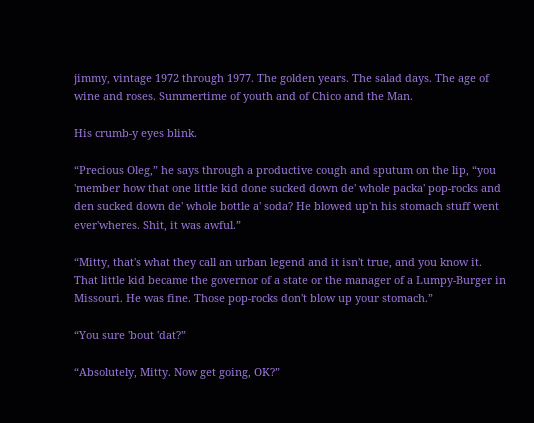jimmy, vintage 1972 through 1977. The golden years. The salad days. The age of wine and roses. Summertime of youth and of Chico and the Man.

His crumb-y eyes blink.

“Precious Oleg,” he says through a productive cough and sputum on the lip, “you 'member how that one little kid done sucked down de' whole packa' pop-rocks and den sucked down de' whole bottle a' soda? He blowed up'n his stomach stuff went ever'wheres. Shit, it was awful.”

“Mitty, that's what they call an urban legend and it isn't true, and you know it. That little kid became the governor of a state or the manager of a Lumpy-Burger in Missouri. He was fine. Those pop-rocks don't blow up your stomach.”

“You sure 'bout 'dat?”

“Absolutely, Mitty. Now get going, OK?”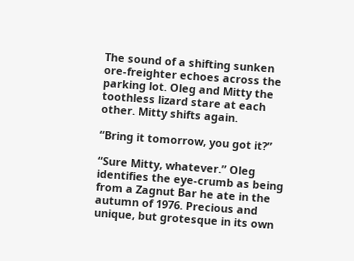The sound of a shifting sunken ore-freighter echoes across the parking lot. Oleg and Mitty the toothless lizard stare at each other. Mitty shifts again.

“Bring it tomorrow, you got it?”

“Sure Mitty, whatever.” Oleg identifies the eye-crumb as being from a Zagnut Bar he ate in the autumn of 1976. Precious and unique, but grotesque in its own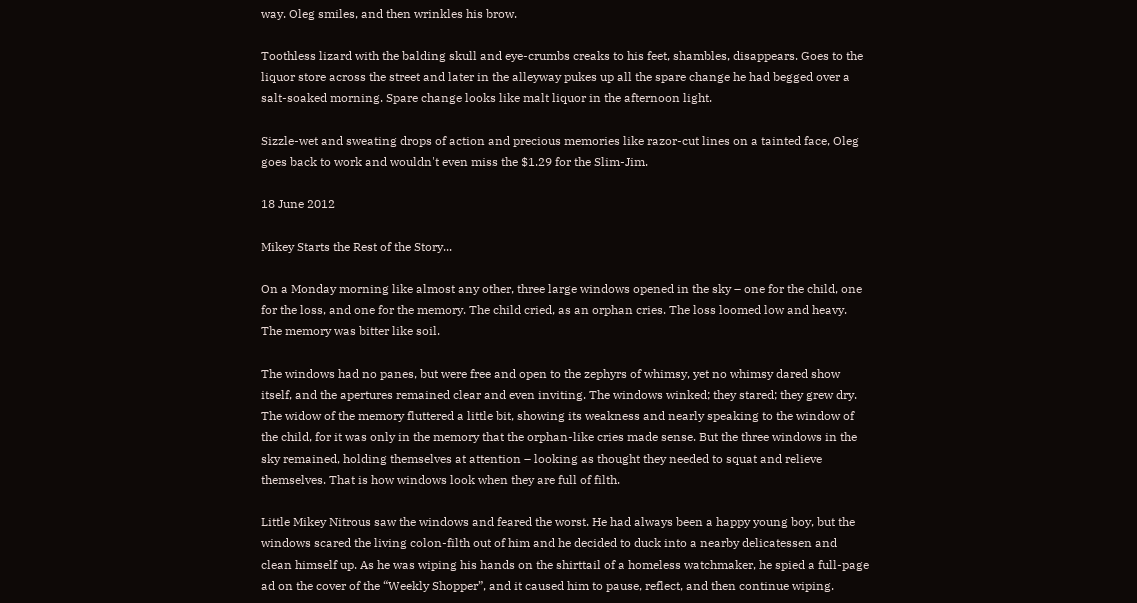way. Oleg smiles, and then wrinkles his brow.

Toothless lizard with the balding skull and eye-crumbs creaks to his feet, shambles, disappears. Goes to the liquor store across the street and later in the alleyway pukes up all the spare change he had begged over a salt-soaked morning. Spare change looks like malt liquor in the afternoon light.

Sizzle-wet and sweating drops of action and precious memories like razor-cut lines on a tainted face, Oleg goes back to work and wouldn't even miss the $1.29 for the Slim-Jim.

18 June 2012

Mikey Starts the Rest of the Story...

On a Monday morning like almost any other, three large windows opened in the sky – one for the child, one for the loss, and one for the memory. The child cried, as an orphan cries. The loss loomed low and heavy. The memory was bitter like soil.

The windows had no panes, but were free and open to the zephyrs of whimsy, yet no whimsy dared show itself, and the apertures remained clear and even inviting. The windows winked; they stared; they grew dry. The widow of the memory fluttered a little bit, showing its weakness and nearly speaking to the window of the child, for it was only in the memory that the orphan-like cries made sense. But the three windows in the sky remained, holding themselves at attention – looking as thought they needed to squat and relieve themselves. That is how windows look when they are full of filth.

Little Mikey Nitrous saw the windows and feared the worst. He had always been a happy young boy, but the windows scared the living colon-filth out of him and he decided to duck into a nearby delicatessen and clean himself up. As he was wiping his hands on the shirttail of a homeless watchmaker, he spied a full-page ad on the cover of the “Weekly Shopper”, and it caused him to pause, reflect, and then continue wiping.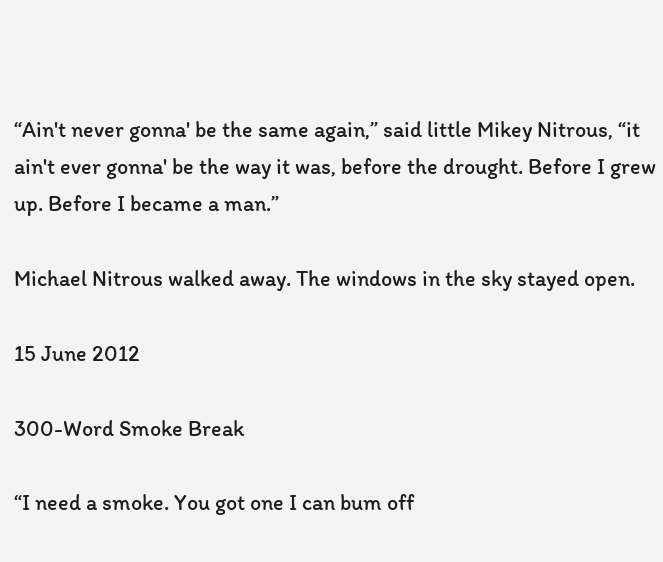“Ain't never gonna' be the same again,” said little Mikey Nitrous, “it ain't ever gonna' be the way it was, before the drought. Before I grew up. Before I became a man.”

Michael Nitrous walked away. The windows in the sky stayed open.

15 June 2012

300-Word Smoke Break

“I need a smoke. You got one I can bum off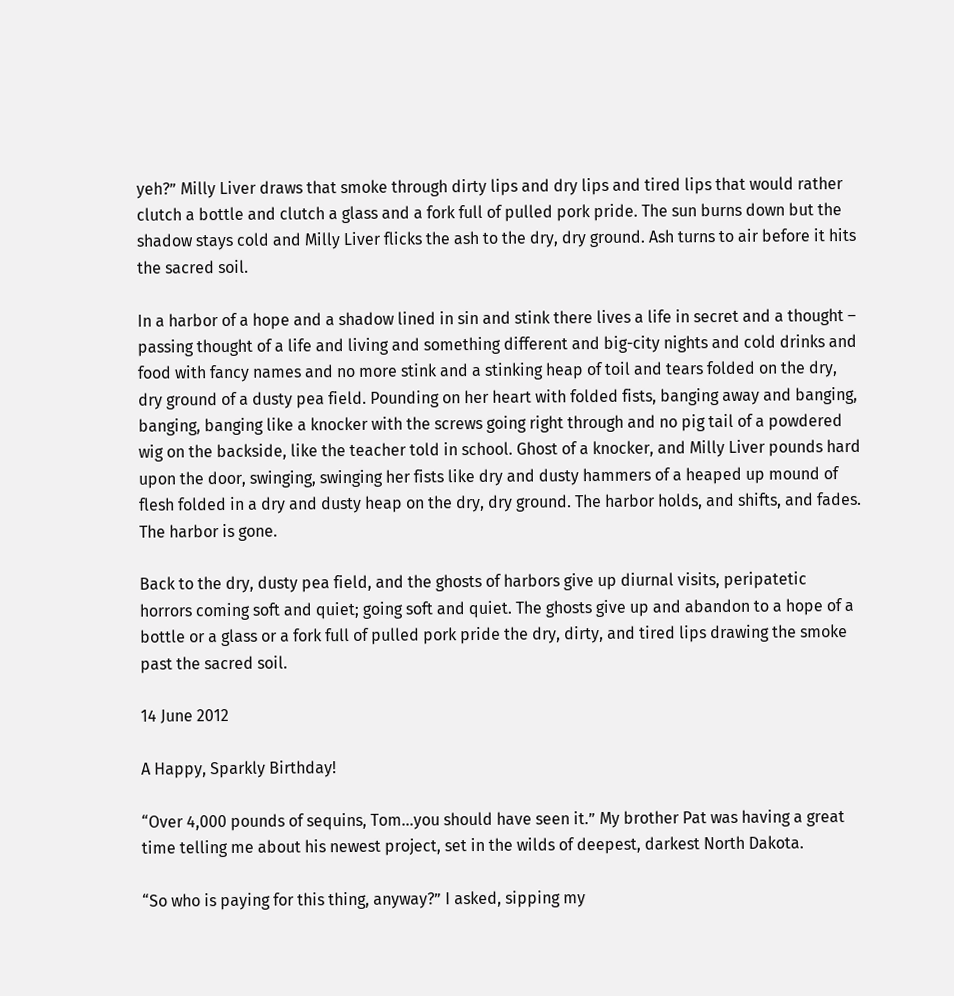yeh?” Milly Liver draws that smoke through dirty lips and dry lips and tired lips that would rather clutch a bottle and clutch a glass and a fork full of pulled pork pride. The sun burns down but the shadow stays cold and Milly Liver flicks the ash to the dry, dry ground. Ash turns to air before it hits the sacred soil.

In a harbor of a hope and a shadow lined in sin and stink there lives a life in secret and a thought – passing thought of a life and living and something different and big-city nights and cold drinks and food with fancy names and no more stink and a stinking heap of toil and tears folded on the dry, dry ground of a dusty pea field. Pounding on her heart with folded fists, banging away and banging, banging, banging like a knocker with the screws going right through and no pig tail of a powdered wig on the backside, like the teacher told in school. Ghost of a knocker, and Milly Liver pounds hard upon the door, swinging, swinging her fists like dry and dusty hammers of a heaped up mound of flesh folded in a dry and dusty heap on the dry, dry ground. The harbor holds, and shifts, and fades. The harbor is gone.

Back to the dry, dusty pea field, and the ghosts of harbors give up diurnal visits, peripatetic horrors coming soft and quiet; going soft and quiet. The ghosts give up and abandon to a hope of a bottle or a glass or a fork full of pulled pork pride the dry, dirty, and tired lips drawing the smoke past the sacred soil.

14 June 2012

A Happy, Sparkly Birthday!

“Over 4,000 pounds of sequins, Tom...you should have seen it.” My brother Pat was having a great time telling me about his newest project, set in the wilds of deepest, darkest North Dakota.

“So who is paying for this thing, anyway?” I asked, sipping my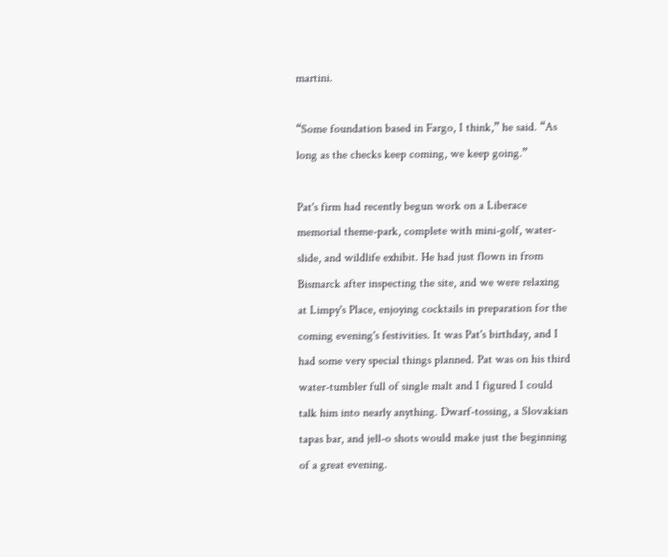martini.

“Some foundation based in Fargo, I think,” he said. “As long as the checks keep coming, we keep going.”

Pat's firm had recently begun work on a Liberace memorial theme-park, complete with mini-golf, water-slide, and wildlife exhibit. He had just flown in from Bismarck after inspecting the site, and we were relaxing at Limpy's Place, enjoying cocktails in preparation for the coming evening's festivities. It was Pat's birthday, and I had some very special things planned. Pat was on his third water-tumbler full of single malt and I figured I could talk him into nearly anything. Dwarf-tossing, a Slovakian tapas bar, and jell-o shots would make just the beginning of a great evening.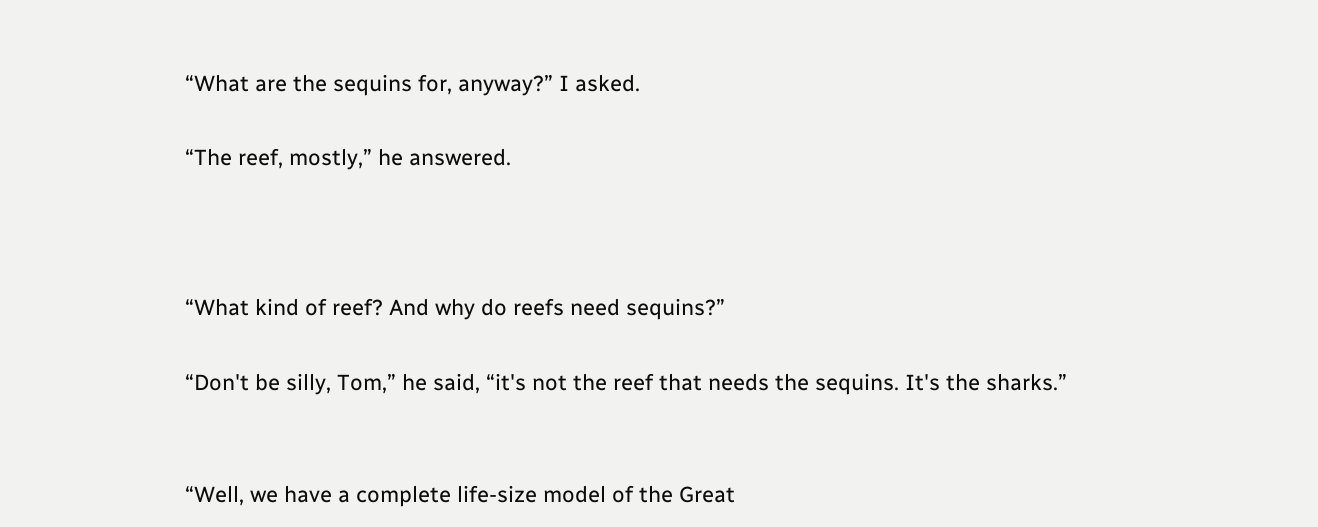“What are the sequins for, anyway?” I asked.

“The reef, mostly,” he answered.



“What kind of reef? And why do reefs need sequins?”

“Don't be silly, Tom,” he said, “it's not the reef that needs the sequins. It's the sharks.”


“Well, we have a complete life-size model of the Great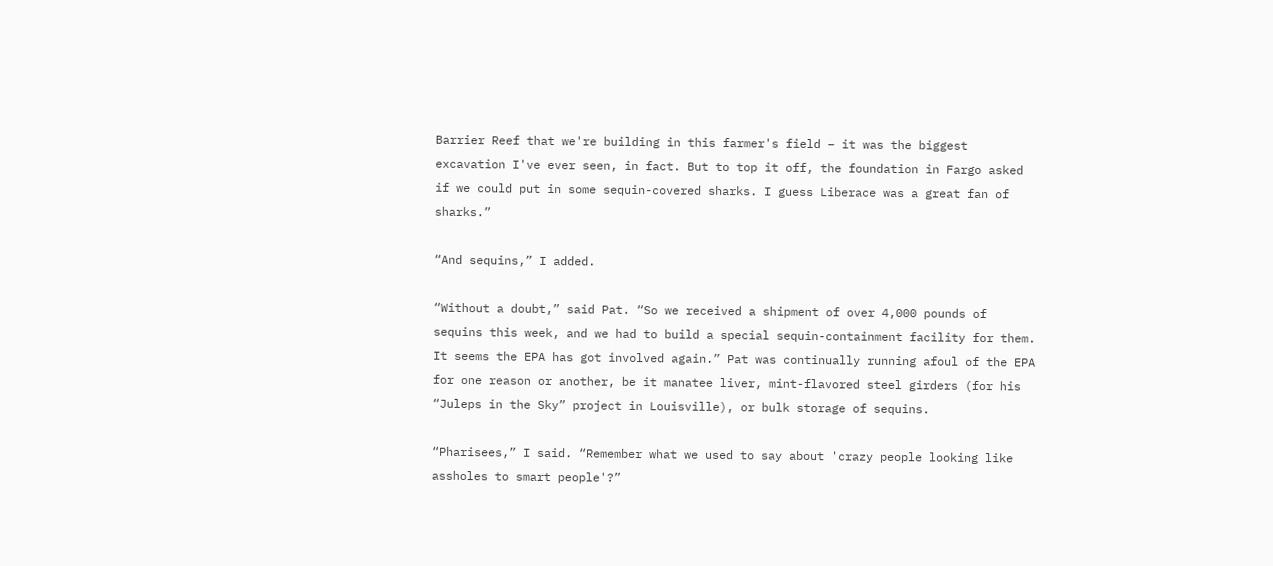Barrier Reef that we're building in this farmer's field – it was the biggest excavation I've ever seen, in fact. But to top it off, the foundation in Fargo asked if we could put in some sequin-covered sharks. I guess Liberace was a great fan of sharks.”

“And sequins,” I added.

“Without a doubt,” said Pat. “So we received a shipment of over 4,000 pounds of sequins this week, and we had to build a special sequin-containment facility for them. It seems the EPA has got involved again.” Pat was continually running afoul of the EPA for one reason or another, be it manatee liver, mint-flavored steel girders (for his “Juleps in the Sky” project in Louisville), or bulk storage of sequins.

“Pharisees,” I said. “Remember what we used to say about 'crazy people looking like assholes to smart people'?”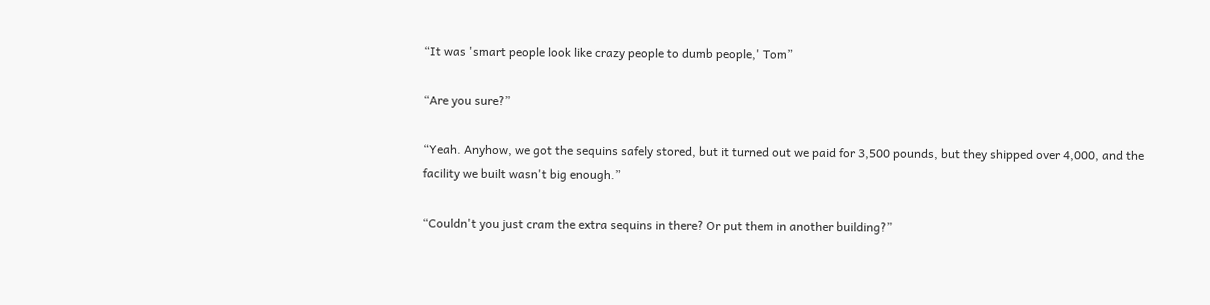“It was 'smart people look like crazy people to dumb people,' Tom”

“Are you sure?”

“Yeah. Anyhow, we got the sequins safely stored, but it turned out we paid for 3,500 pounds, but they shipped over 4,000, and the facility we built wasn't big enough.”

“Couldn't you just cram the extra sequins in there? Or put them in another building?”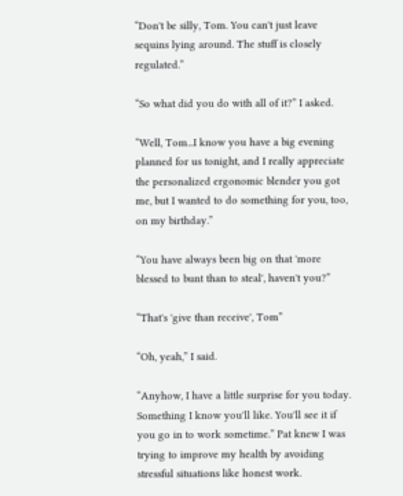“Don't be silly, Tom. You can't just leave sequins lying around. The stuff is closely regulated.”

“So what did you do with all of it?” I asked.

“Well, Tom...I know you have a big evening planned for us tonight, and I really appreciate the personalized ergonomic blender you got me, but I wanted to do something for you, too, on my birthday.”

“You have always been big on that 'more blessed to bunt than to steal', haven't you?”

“That's 'give than receive', Tom”

“Oh, yeah,” I said.

“Anyhow, I have a little surprise for you today. Something I know you'll like. You'll see it if you go in to work sometime.” Pat knew I was trying to improve my health by avoiding stressful situations like honest work.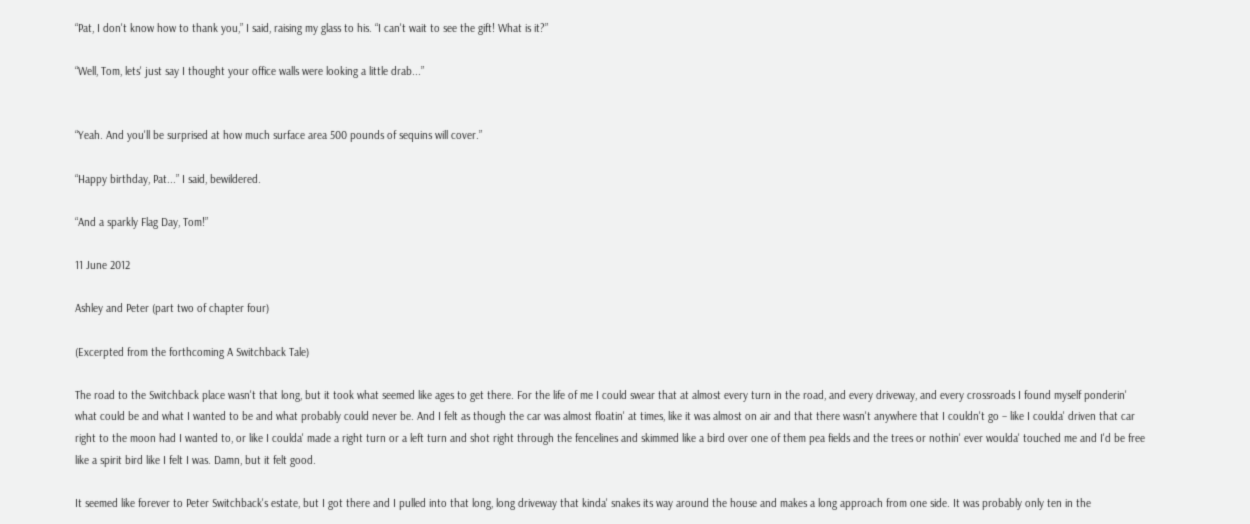“Pat, I don't know how to thank you,” I said, raising my glass to his. “I can't wait to see the gift! What is it?”

“Well, Tom, lets' just say I thought your office walls were looking a little drab...”


“Yeah. And you'll be surprised at how much surface area 500 pounds of sequins will cover.”

“Happy birthday, Pat...” I said, bewildered.

“And a sparkly Flag Day, Tom!”

11 June 2012

Ashley and Peter (part two of chapter four)

(Excerpted from the forthcoming A Switchback Tale)

The road to the Switchback place wasn't that long, but it took what seemed like ages to get there. For the life of me I could swear that at almost every turn in the road, and every driveway, and every crossroads I found myself ponderin' what could be and what I wanted to be and what probably could never be. And I felt as though the car was almost floatin' at times, like it was almost on air and that there wasn't anywhere that I couldn't go – like I coulda' driven that car right to the moon had I wanted to, or like I coulda' made a right turn or a left turn and shot right through the fencelines and skimmed like a bird over one of them pea fields and the trees or nothin' ever woulda' touched me and I'd be free like a spirit bird like I felt I was. Damn, but it felt good.

It seemed like forever to Peter Switchback's estate, but I got there and I pulled into that long, long driveway that kinda' snakes its way around the house and makes a long approach from one side. It was probably only ten in the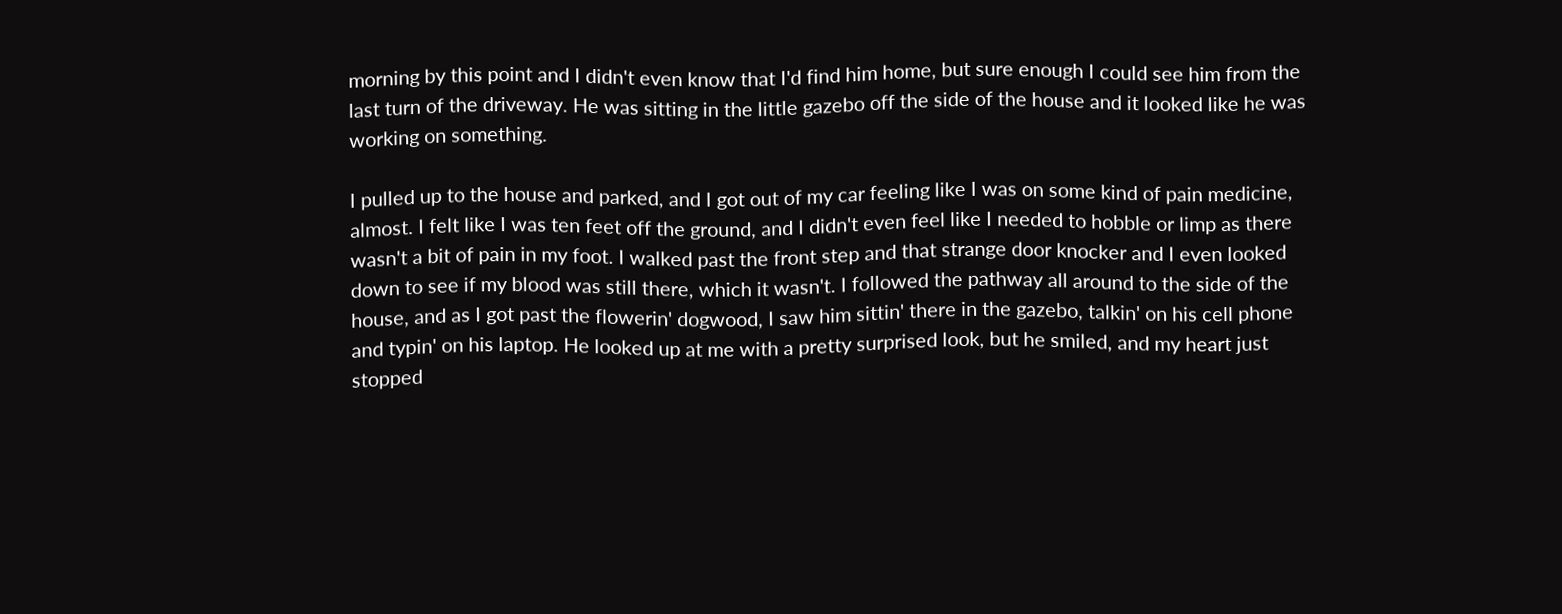morning by this point and I didn't even know that I'd find him home, but sure enough I could see him from the last turn of the driveway. He was sitting in the little gazebo off the side of the house and it looked like he was working on something.

I pulled up to the house and parked, and I got out of my car feeling like I was on some kind of pain medicine, almost. I felt like I was ten feet off the ground, and I didn't even feel like I needed to hobble or limp as there wasn't a bit of pain in my foot. I walked past the front step and that strange door knocker and I even looked down to see if my blood was still there, which it wasn't. I followed the pathway all around to the side of the house, and as I got past the flowerin' dogwood, I saw him sittin' there in the gazebo, talkin' on his cell phone and typin' on his laptop. He looked up at me with a pretty surprised look, but he smiled, and my heart just stopped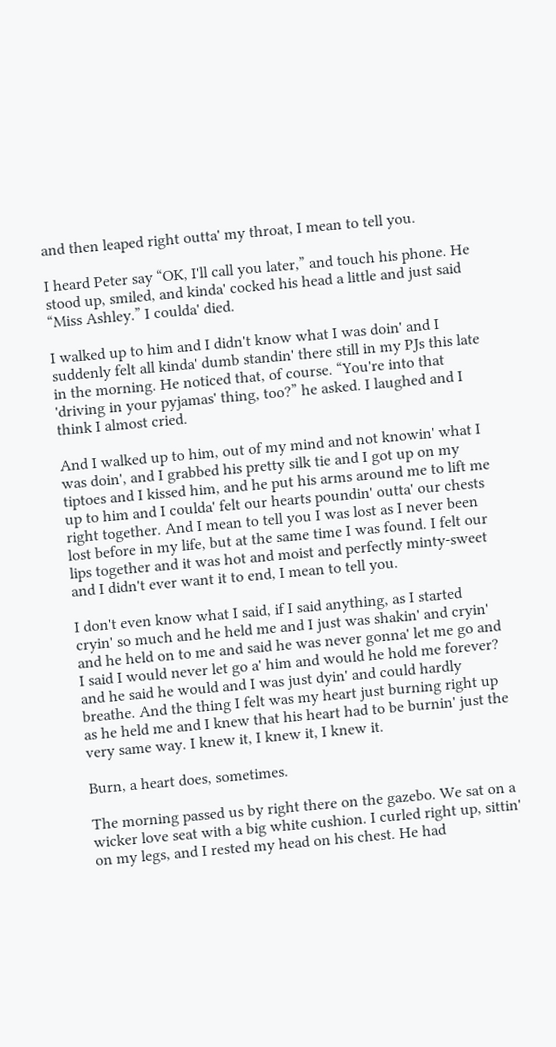and then leaped right outta' my throat, I mean to tell you.

I heard Peter say “OK, I'll call you later,” and touch his phone. He stood up, smiled, and kinda' cocked his head a little and just said “Miss Ashley.” I coulda' died.

I walked up to him and I didn't know what I was doin' and I suddenly felt all kinda' dumb standin' there still in my PJs this late in the morning. He noticed that, of course. “You're into that 'driving in your pyjamas' thing, too?” he asked. I laughed and I think I almost cried.

And I walked up to him, out of my mind and not knowin' what I was doin', and I grabbed his pretty silk tie and I got up on my tiptoes and I kissed him, and he put his arms around me to lift me up to him and I coulda' felt our hearts poundin' outta' our chests right together. And I mean to tell you I was lost as I never been lost before in my life, but at the same time I was found. I felt our lips together and it was hot and moist and perfectly minty-sweet and I didn't ever want it to end, I mean to tell you.

I don't even know what I said, if I said anything, as I started cryin' so much and he held me and I just was shakin' and cryin' and he held on to me and said he was never gonna' let me go and I said I would never let go a' him and would he hold me forever? and he said he would and I was just dyin' and could hardly breathe. And the thing I felt was my heart just burning right up as he held me and I knew that his heart had to be burnin' just the very same way. I knew it, I knew it, I knew it.

Burn, a heart does, sometimes.

The morning passed us by right there on the gazebo. We sat on a wicker love seat with a big white cushion. I curled right up, sittin' on my legs, and I rested my head on his chest. He had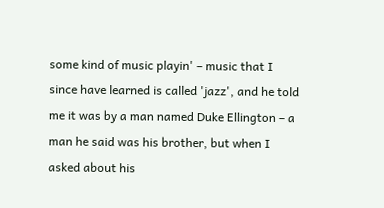some kind of music playin' – music that I since have learned is called 'jazz', and he told me it was by a man named Duke Ellington – a man he said was his brother, but when I asked about his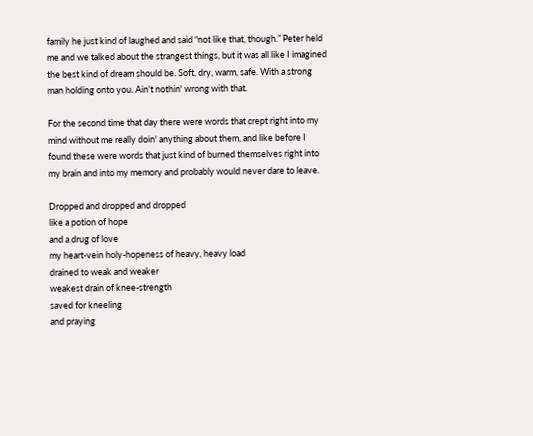family he just kind of laughed and said “not like that, though.” Peter held me and we talked about the strangest things, but it was all like I imagined the best kind of dream should be. Soft, dry, warm, safe. With a strong man holding onto you. Ain't nothin' wrong with that.

For the second time that day there were words that crept right into my mind without me really doin' anything about them, and like before I found these were words that just kind of burned themselves right into my brain and into my memory and probably would never dare to leave.

Dropped and dropped and dropped
like a potion of hope
and a drug of love
my heart-vein holy-hopeness of heavy, heavy load
drained to weak and weaker
weakest drain of knee-strength
saved for kneeling
and praying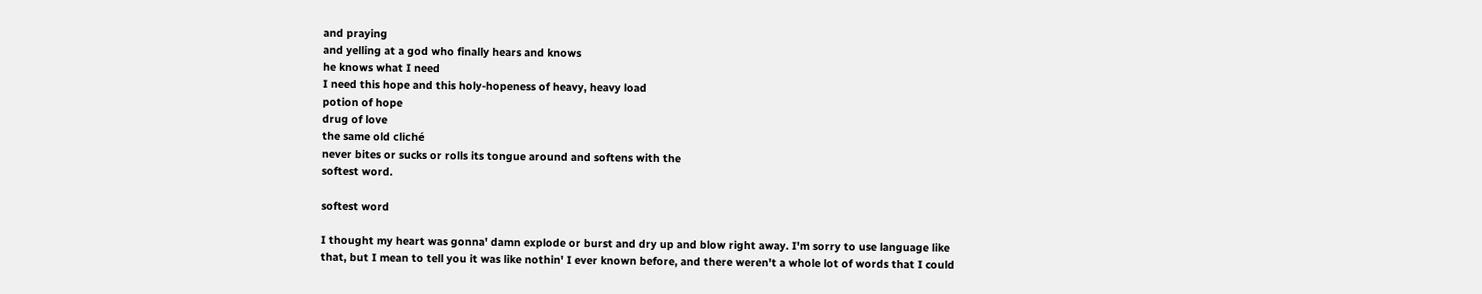and praying
and yelling at a god who finally hears and knows
he knows what I need
I need this hope and this holy-hopeness of heavy, heavy load
potion of hope
drug of love
the same old cliché
never bites or sucks or rolls its tongue around and softens with the
softest word.

softest word

I thought my heart was gonna' damn explode or burst and dry up and blow right away. I'm sorry to use language like that, but I mean to tell you it was like nothin' I ever known before, and there weren't a whole lot of words that I could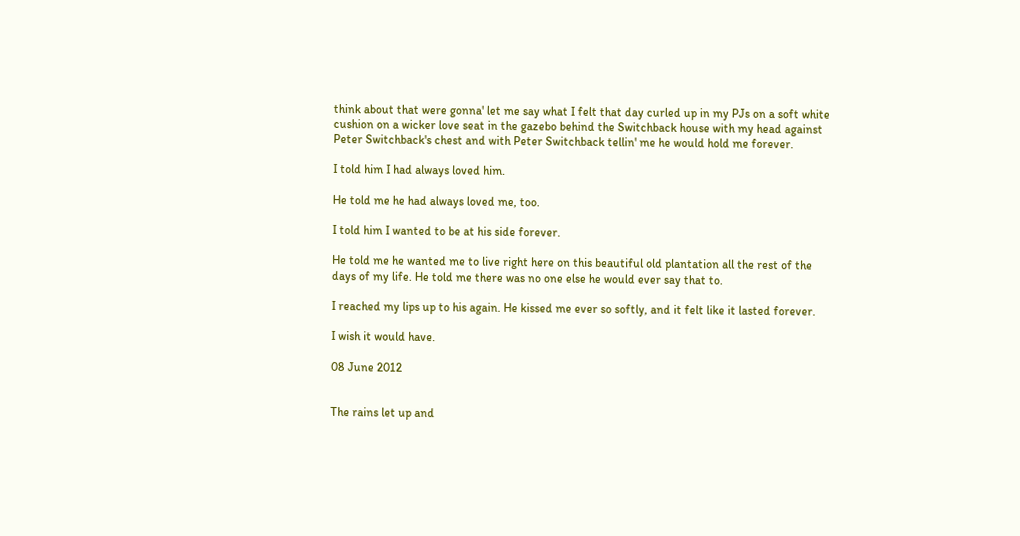think about that were gonna' let me say what I felt that day curled up in my PJs on a soft white cushion on a wicker love seat in the gazebo behind the Switchback house with my head against Peter Switchback's chest and with Peter Switchback tellin' me he would hold me forever.

I told him I had always loved him.

He told me he had always loved me, too.

I told him I wanted to be at his side forever.

He told me he wanted me to live right here on this beautiful old plantation all the rest of the days of my life. He told me there was no one else he would ever say that to.

I reached my lips up to his again. He kissed me ever so softly, and it felt like it lasted forever.

I wish it would have.

08 June 2012


The rains let up and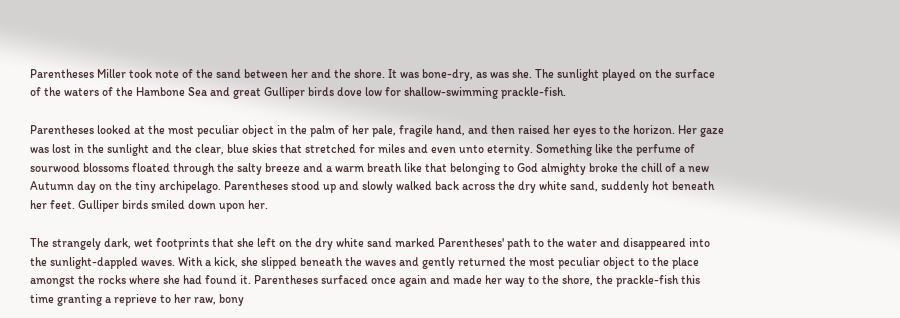Parentheses Miller took note of the sand between her and the shore. It was bone-dry, as was she. The sunlight played on the surface of the waters of the Hambone Sea and great Gulliper birds dove low for shallow-swimming prackle-fish.

Parentheses looked at the most peculiar object in the palm of her pale, fragile hand, and then raised her eyes to the horizon. Her gaze was lost in the sunlight and the clear, blue skies that stretched for miles and even unto eternity. Something like the perfume of sourwood blossoms floated through the salty breeze and a warm breath like that belonging to God almighty broke the chill of a new Autumn day on the tiny archipelago. Parentheses stood up and slowly walked back across the dry white sand, suddenly hot beneath her feet. Gulliper birds smiled down upon her.

The strangely dark, wet footprints that she left on the dry white sand marked Parentheses' path to the water and disappeared into the sunlight-dappled waves. With a kick, she slipped beneath the waves and gently returned the most peculiar object to the place amongst the rocks where she had found it. Parentheses surfaced once again and made her way to the shore, the prackle-fish this time granting a reprieve to her raw, bony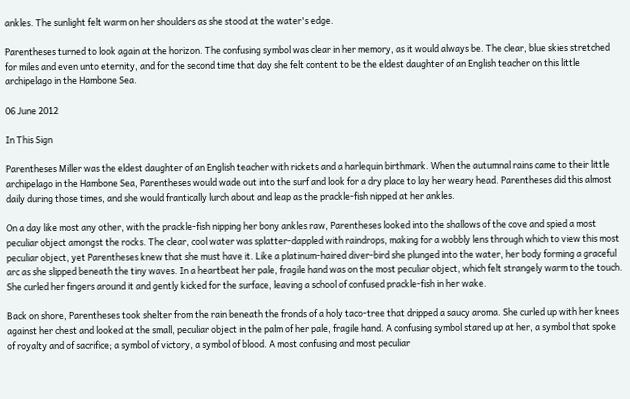ankles. The sunlight felt warm on her shoulders as she stood at the water's edge.

Parentheses turned to look again at the horizon. The confusing symbol was clear in her memory, as it would always be. The clear, blue skies stretched for miles and even unto eternity, and for the second time that day she felt content to be the eldest daughter of an English teacher on this little archipelago in the Hambone Sea.

06 June 2012

In This Sign

Parentheses Miller was the eldest daughter of an English teacher with rickets and a harlequin birthmark. When the autumnal rains came to their little archipelago in the Hambone Sea, Parentheses would wade out into the surf and look for a dry place to lay her weary head. Parentheses did this almost daily during those times, and she would frantically lurch about and leap as the prackle-fish nipped at her ankles.

On a day like most any other, with the prackle-fish nipping her bony ankles raw, Parentheses looked into the shallows of the cove and spied a most peculiar object amongst the rocks. The clear, cool water was splatter-dappled with raindrops, making for a wobbly lens through which to view this most peculiar object, yet Parentheses knew that she must have it. Like a platinum-haired diver-bird she plunged into the water, her body forming a graceful arc as she slipped beneath the tiny waves. In a heartbeat her pale, fragile hand was on the most peculiar object, which felt strangely warm to the touch. She curled her fingers around it and gently kicked for the surface, leaving a school of confused prackle-fish in her wake.

Back on shore, Parentheses took shelter from the rain beneath the fronds of a holy taco-tree that dripped a saucy aroma. She curled up with her knees against her chest and looked at the small, peculiar object in the palm of her pale, fragile hand. A confusing symbol stared up at her, a symbol that spoke of royalty and of sacrifice; a symbol of victory, a symbol of blood. A most confusing and most peculiar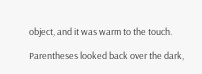object, and it was warm to the touch.

Parentheses looked back over the dark,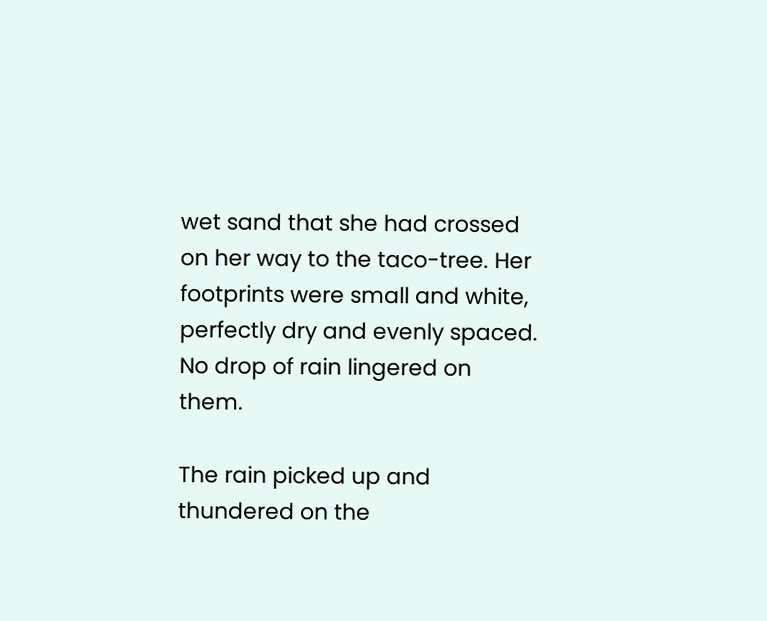wet sand that she had crossed on her way to the taco-tree. Her footprints were small and white, perfectly dry and evenly spaced. No drop of rain lingered on them.

The rain picked up and thundered on the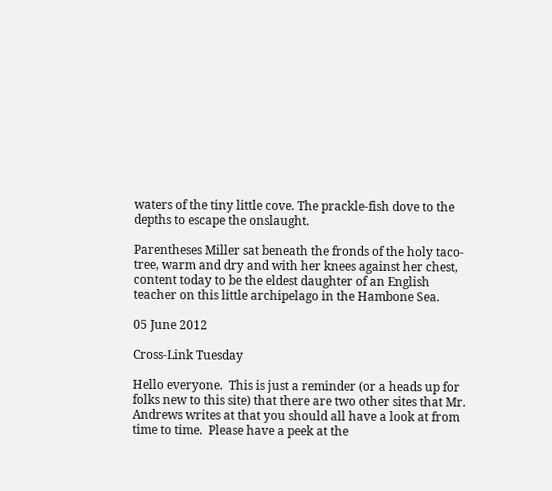waters of the tiny little cove. The prackle-fish dove to the depths to escape the onslaught.

Parentheses Miller sat beneath the fronds of the holy taco-tree, warm and dry and with her knees against her chest, content today to be the eldest daughter of an English teacher on this little archipelago in the Hambone Sea.

05 June 2012

Cross-Link Tuesday

Hello everyone.  This is just a reminder (or a heads up for folks new to this site) that there are two other sites that Mr. Andrews writes at that you should all have a look at from time to time.  Please have a peek at the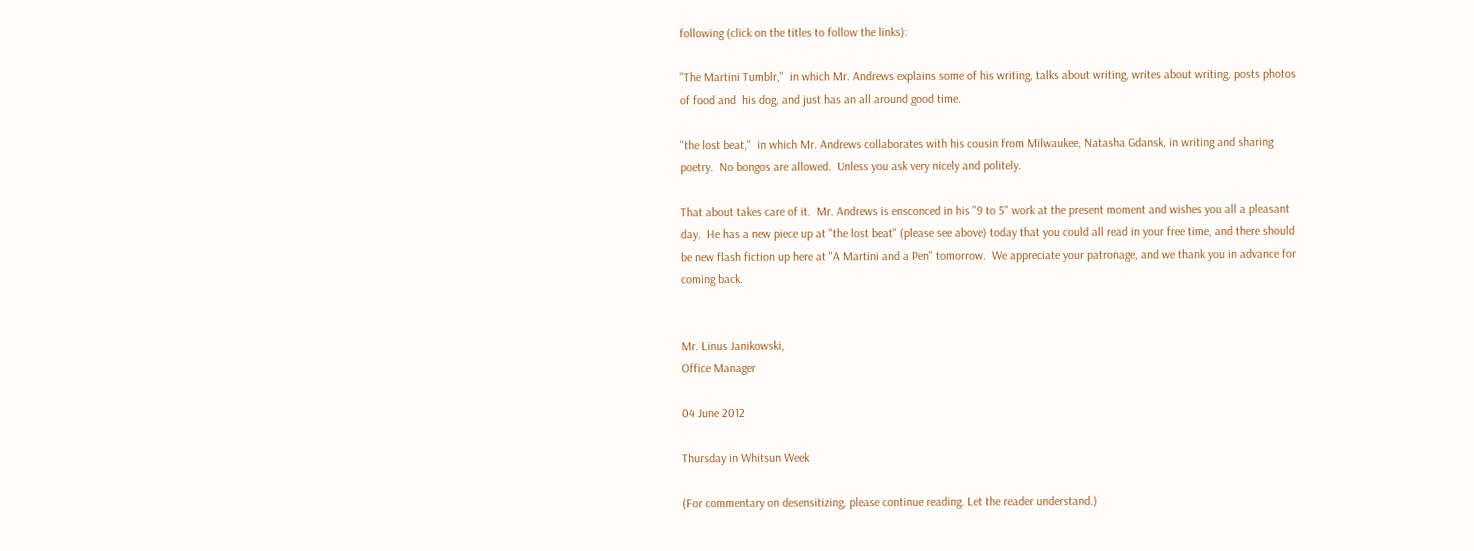following (click on the titles to follow the links):

"The Martini Tumblr,"  in which Mr. Andrews explains some of his writing, talks about writing, writes about writing, posts photos of food and  his dog, and just has an all around good time.

"the lost beat,"  in which Mr. Andrews collaborates with his cousin from Milwaukee, Natasha Gdansk, in writing and sharing poetry.  No bongos are allowed.  Unless you ask very nicely and politely.

That about takes care of it.  Mr. Andrews is ensconced in his "9 to 5" work at the present moment and wishes you all a pleasant day.  He has a new piece up at "the lost beat" (please see above) today that you could all read in your free time, and there should be new flash fiction up here at "A Martini and a Pen" tomorrow.  We appreciate your patronage, and we thank you in advance for coming back.


Mr. Linus Janikowski,
Office Manager

04 June 2012

Thursday in Whitsun Week

(For commentary on desensitizing, please continue reading. Let the reader understand.)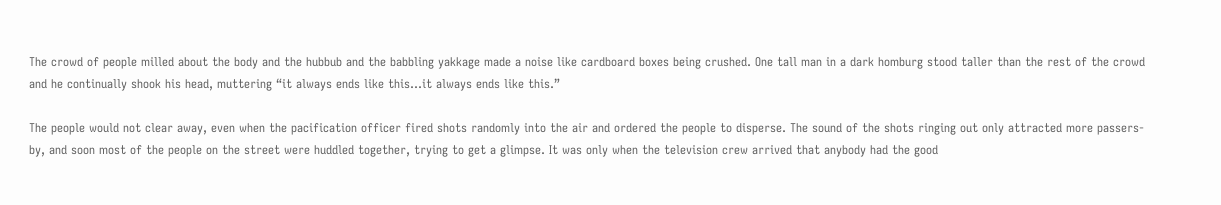The crowd of people milled about the body and the hubbub and the babbling yakkage made a noise like cardboard boxes being crushed. One tall man in a dark homburg stood taller than the rest of the crowd and he continually shook his head, muttering “it always ends like this...it always ends like this.”

The people would not clear away, even when the pacification officer fired shots randomly into the air and ordered the people to disperse. The sound of the shots ringing out only attracted more passers-by, and soon most of the people on the street were huddled together, trying to get a glimpse. It was only when the television crew arrived that anybody had the good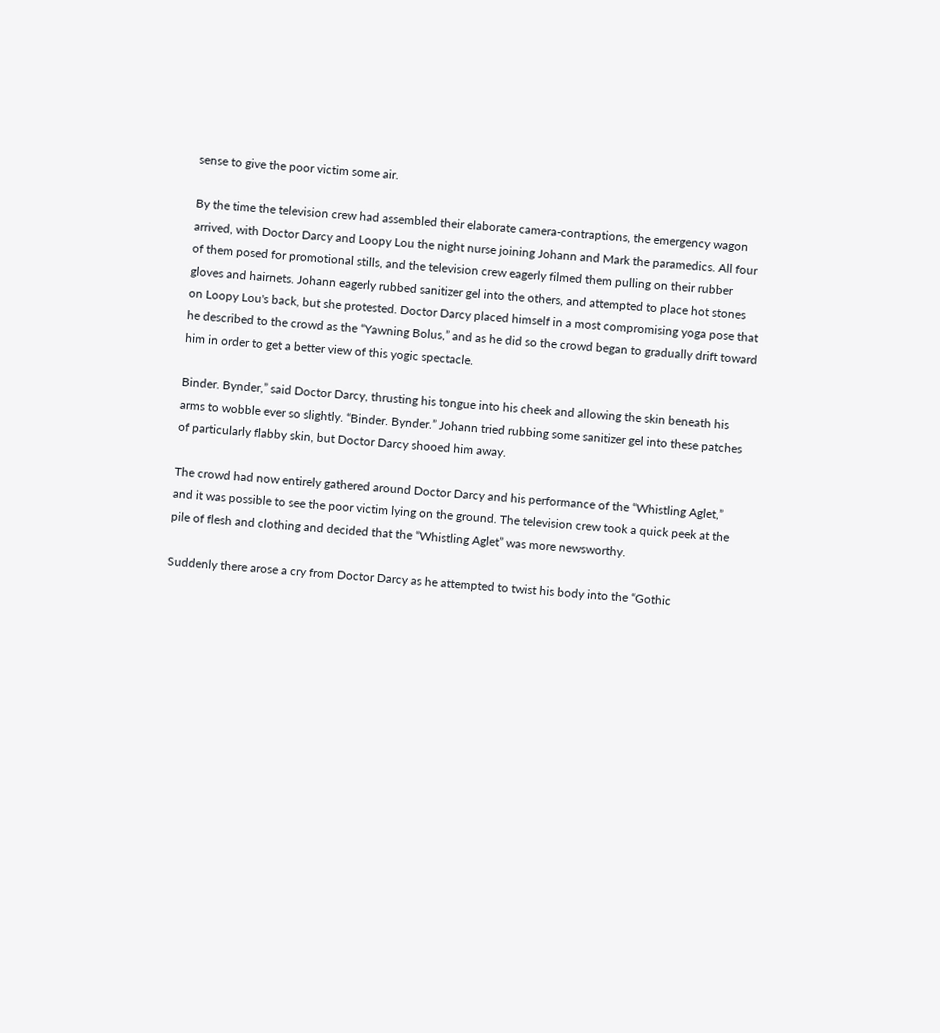sense to give the poor victim some air.

By the time the television crew had assembled their elaborate camera-contraptions, the emergency wagon arrived, with Doctor Darcy and Loopy Lou the night nurse joining Johann and Mark the paramedics. All four of them posed for promotional stills, and the television crew eagerly filmed them pulling on their rubber gloves and hairnets. Johann eagerly rubbed sanitizer gel into the others, and attempted to place hot stones on Loopy Lou's back, but she protested. Doctor Darcy placed himself in a most compromising yoga pose that he described to the crowd as the “Yawning Bolus,” and as he did so the crowd began to gradually drift toward him in order to get a better view of this yogic spectacle.

Binder. Bynder,” said Doctor Darcy, thrusting his tongue into his cheek and allowing the skin beneath his arms to wobble ever so slightly. “Binder. Bynder.” Johann tried rubbing some sanitizer gel into these patches of particularly flabby skin, but Doctor Darcy shooed him away.

The crowd had now entirely gathered around Doctor Darcy and his performance of the “Whistling Aglet,” and it was possible to see the poor victim lying on the ground. The television crew took a quick peek at the pile of flesh and clothing and decided that the “Whistling Aglet” was more newsworthy.

Suddenly there arose a cry from Doctor Darcy as he attempted to twist his body into the “Gothic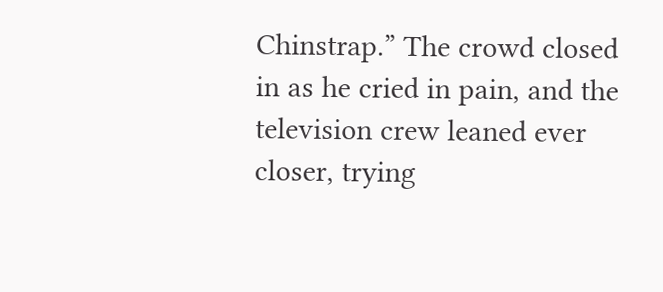Chinstrap.” The crowd closed in as he cried in pain, and the television crew leaned ever closer, trying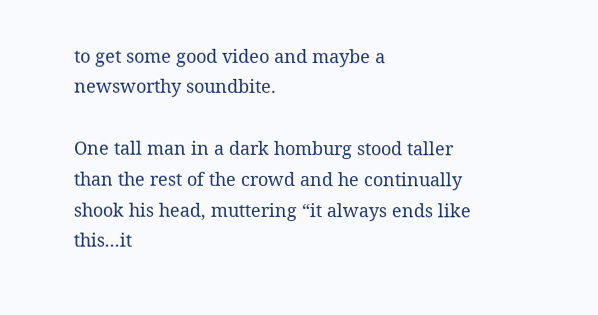to get some good video and maybe a newsworthy soundbite.

One tall man in a dark homburg stood taller than the rest of the crowd and he continually shook his head, muttering “it always ends like this...it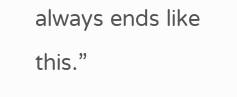always ends like this.”